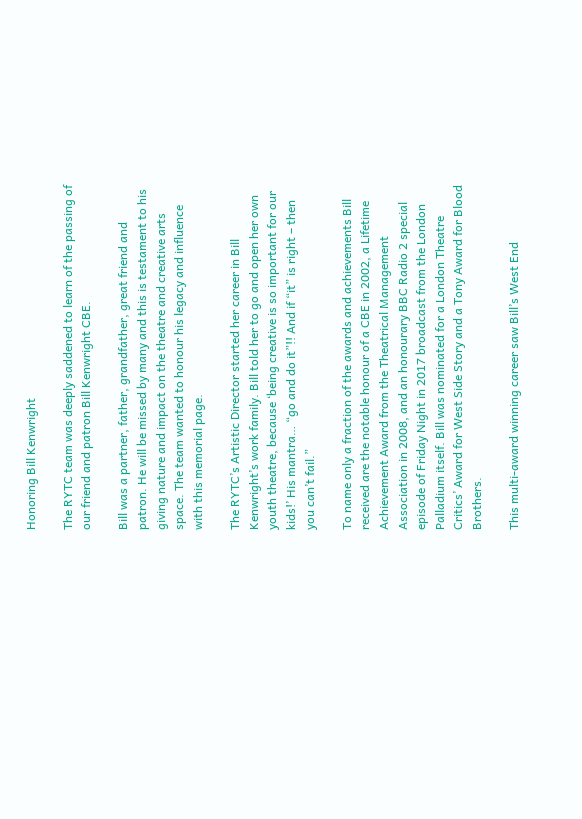Honoring Bill Kenwright

The RYTC team was deeply saddened to learn of the passing of our friend and patron Bill Kenwright CBE.

Bill was a partner, father, grandfather, great friend and patron. He will be missed by many and this is testament to his giving nature and impact on the theatre and creative arts space. The team wanted to honour his legacy and influence with this memorial page.

The RYTC’s Artistic Director started her career in Bill Kenwright’s work family. Bill told her to go and open her own youth theatre, because ‘being creative is so important for our kids!’ His mantra… “go and do it”!! And if “it” is right – then you can’t fail.”

To name only a fraction of the awards and achievements Bill received are the notable honour of a CBE in 2002, a Lifetime Achievement Award from the Theatrical Management Association in 2008, and an honourary BBC Radio 2 special episode of Friday Night in 2017 broadcast from the London Palladium itself. Bill was nominated for a London Theatre Critics’ Award for West Side Story and a Tony Award for Blood Brothers.

This multi-award winning career saw Bill’s West End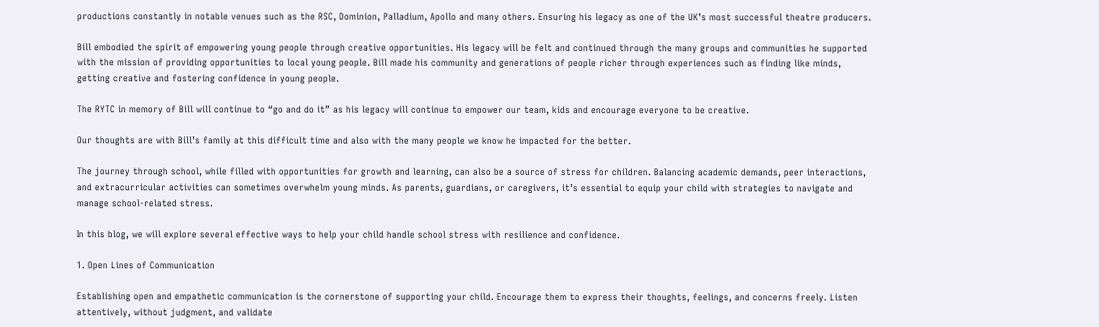productions constantly in notable venues such as the RSC, Dominion, Palladium, Apollo and many others. Ensuring his legacy as one of the UK’s most successful theatre producers.

Bill embodied the spirit of empowering young people through creative opportunities. His legacy will be felt and continued through the many groups and communities he supported with the mission of providing opportunities to local young people. Bill made his community and generations of people richer through experiences such as finding like minds, getting creative and fostering confidence in young people.

The RYTC in memory of Bill will continue to “go and do it” as his legacy will continue to empower our team, kids and encourage everyone to be creative.

Our thoughts are with Bill’s family at this difficult time and also with the many people we know he impacted for the better.

The journey through school, while filled with opportunities for growth and learning, can also be a source of stress for children. Balancing academic demands, peer interactions, and extracurricular activities can sometimes overwhelm young minds. As parents, guardians, or caregivers, it’s essential to equip your child with strategies to navigate and manage school-related stress.

In this blog, we will explore several effective ways to help your child handle school stress with resilience and confidence.

1. Open Lines of Communication

Establishing open and empathetic communication is the cornerstone of supporting your child. Encourage them to express their thoughts, feelings, and concerns freely. Listen attentively, without judgment, and validate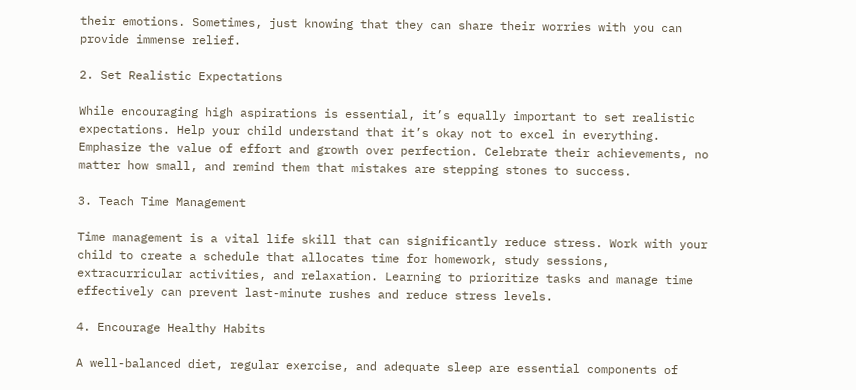their emotions. Sometimes, just knowing that they can share their worries with you can provide immense relief.

2. Set Realistic Expectations

While encouraging high aspirations is essential, it’s equally important to set realistic expectations. Help your child understand that it’s okay not to excel in everything. Emphasize the value of effort and growth over perfection. Celebrate their achievements, no matter how small, and remind them that mistakes are stepping stones to success.

3. Teach Time Management

Time management is a vital life skill that can significantly reduce stress. Work with your child to create a schedule that allocates time for homework, study sessions, extracurricular activities, and relaxation. Learning to prioritize tasks and manage time effectively can prevent last-minute rushes and reduce stress levels.

4. Encourage Healthy Habits

A well-balanced diet, regular exercise, and adequate sleep are essential components of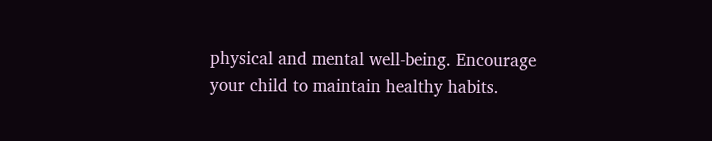physical and mental well-being. Encourage your child to maintain healthy habits.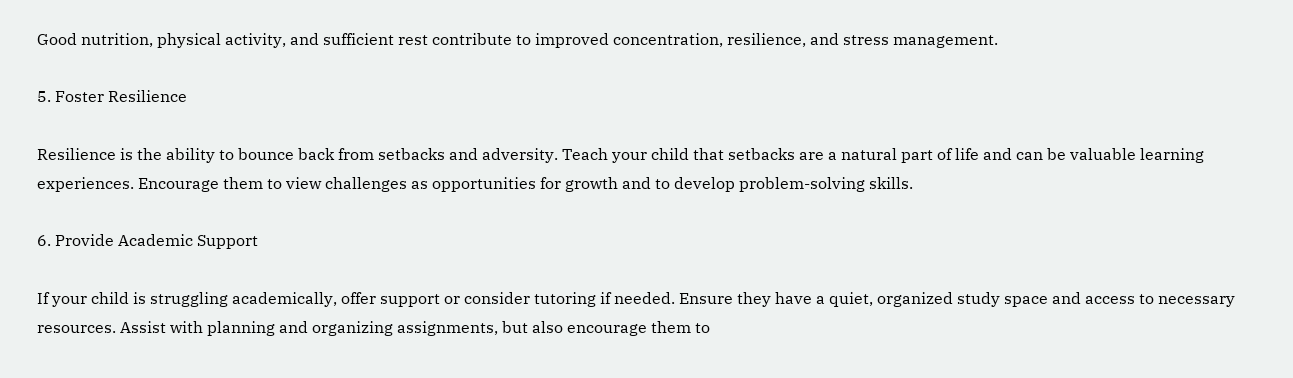Good nutrition, physical activity, and sufficient rest contribute to improved concentration, resilience, and stress management.

5. Foster Resilience

Resilience is the ability to bounce back from setbacks and adversity. Teach your child that setbacks are a natural part of life and can be valuable learning experiences. Encourage them to view challenges as opportunities for growth and to develop problem-solving skills.

6. Provide Academic Support

If your child is struggling academically, offer support or consider tutoring if needed. Ensure they have a quiet, organized study space and access to necessary resources. Assist with planning and organizing assignments, but also encourage them to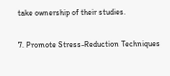take ownership of their studies.

7. Promote Stress-Reduction Techniques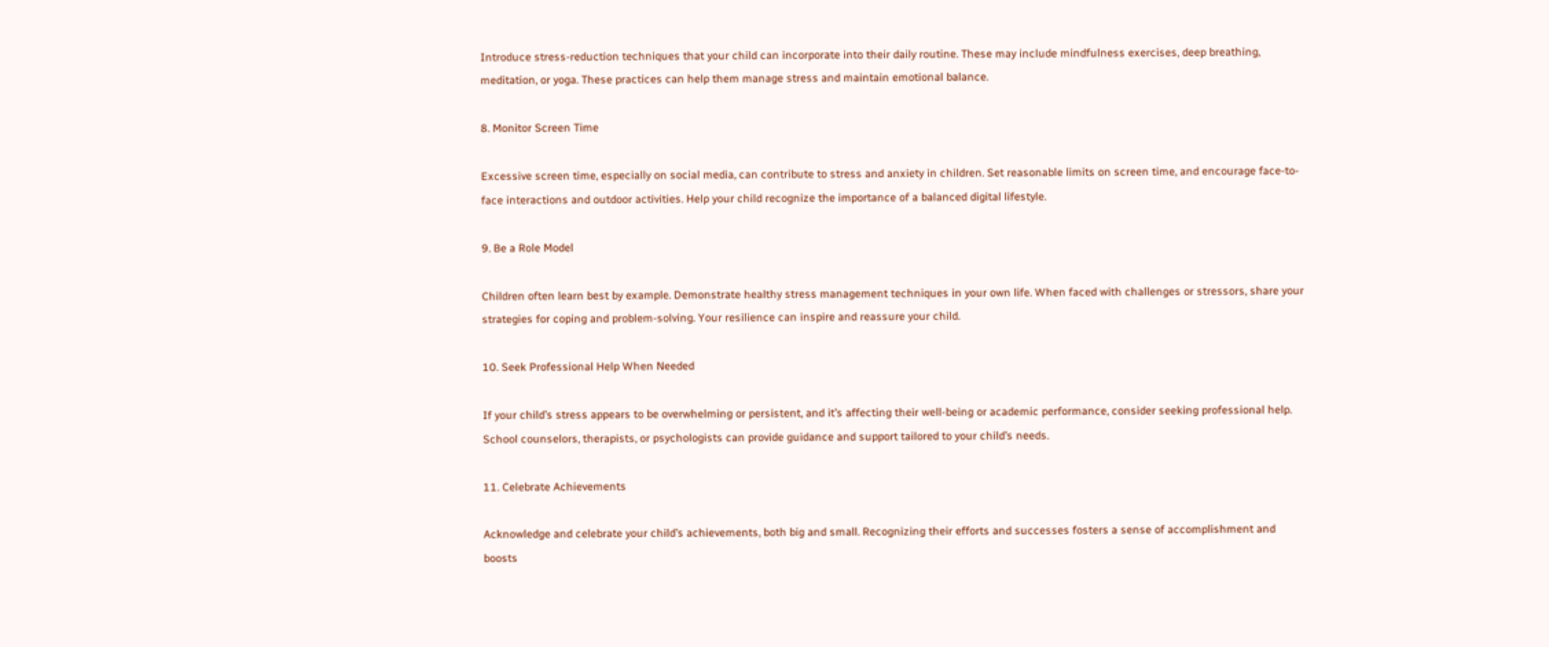Introduce stress-reduction techniques that your child can incorporate into their daily routine. These may include mindfulness exercises, deep breathing, meditation, or yoga. These practices can help them manage stress and maintain emotional balance.

8. Monitor Screen Time

Excessive screen time, especially on social media, can contribute to stress and anxiety in children. Set reasonable limits on screen time, and encourage face-to-face interactions and outdoor activities. Help your child recognize the importance of a balanced digital lifestyle.

9. Be a Role Model

Children often learn best by example. Demonstrate healthy stress management techniques in your own life. When faced with challenges or stressors, share your strategies for coping and problem-solving. Your resilience can inspire and reassure your child.

10. Seek Professional Help When Needed

If your child’s stress appears to be overwhelming or persistent, and it’s affecting their well-being or academic performance, consider seeking professional help. School counselors, therapists, or psychologists can provide guidance and support tailored to your child’s needs.

11. Celebrate Achievements

Acknowledge and celebrate your child’s achievements, both big and small. Recognizing their efforts and successes fosters a sense of accomplishment and boosts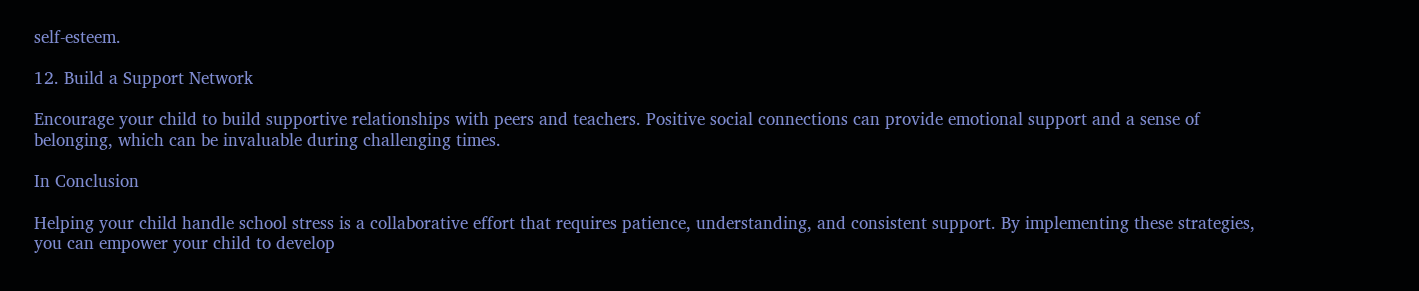self-esteem.

12. Build a Support Network

Encourage your child to build supportive relationships with peers and teachers. Positive social connections can provide emotional support and a sense of belonging, which can be invaluable during challenging times.

In Conclusion

Helping your child handle school stress is a collaborative effort that requires patience, understanding, and consistent support. By implementing these strategies, you can empower your child to develop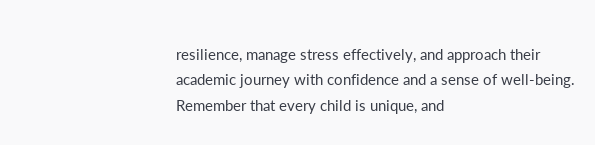resilience, manage stress effectively, and approach their academic journey with confidence and a sense of well-being. Remember that every child is unique, and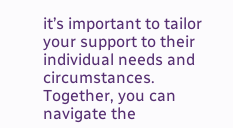it’s important to tailor your support to their individual needs and circumstances. Together, you can navigate the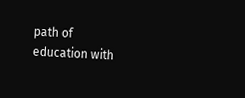path of education with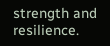strength and resilience.